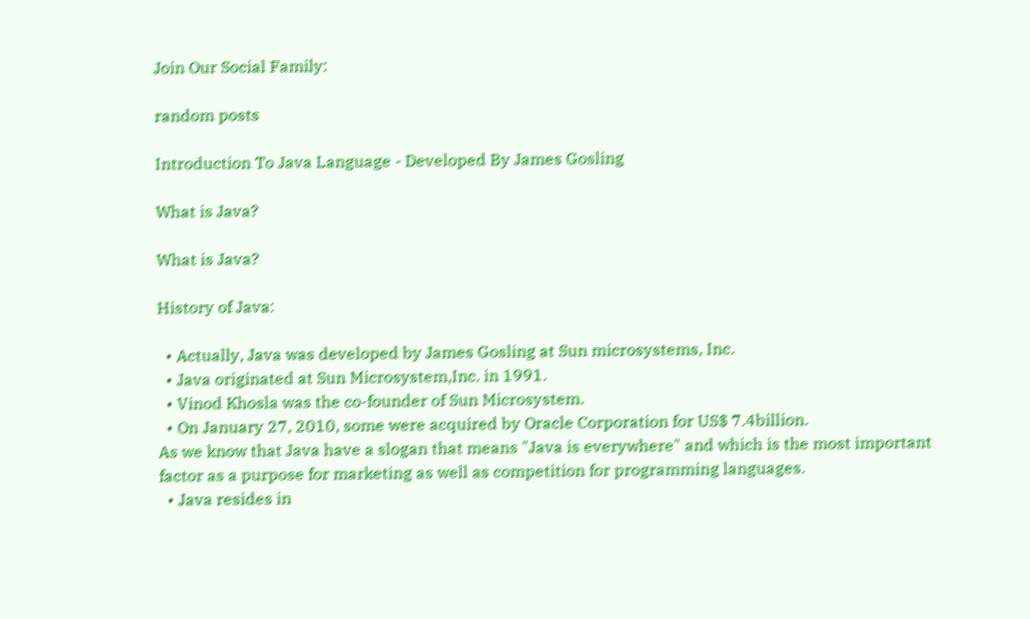Join Our Social Family:

random posts

Introduction To Java Language - Developed By James Gosling

What is Java?

What is Java?

History of Java:

  • Actually, Java was developed by James Gosling at Sun microsystems, Inc.
  • Java originated at Sun Microsystem,Inc. in 1991.
  • Vinod Khosla was the co-founder of Sun Microsystem.
  • On January 27, 2010, some were acquired by Oracle Corporation for US$ 7.4billion.
As we know that Java have a slogan that means "Java is everywhere" and which is the most important factor as a purpose for marketing as well as competition for programming languages.
  • Java resides in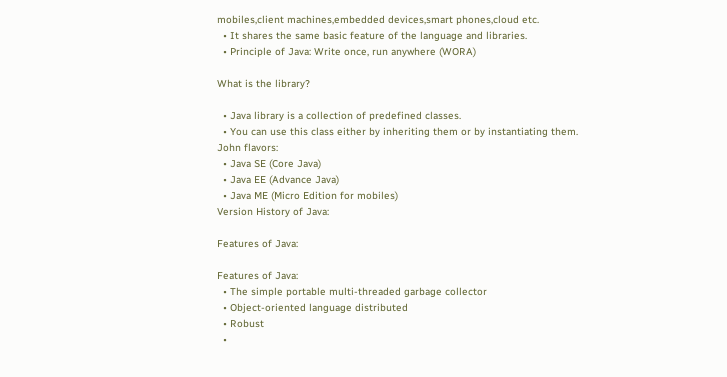mobiles,client machines,embedded devices,smart phones,cloud etc.
  • It shares the same basic feature of the language and libraries.
  • Principle of Java: Write once, run anywhere (WORA)

What is the library?

  • Java library is a collection of predefined classes.
  • You can use this class either by inheriting them or by instantiating them.
John flavors:
  • Java SE (Core Java)
  • Java EE (Advance Java)
  • Java ME (Micro Edition for mobiles)
Version History of Java:

Features of Java:

Features of Java:
  • The simple portable multi-threaded garbage collector
  • Object-oriented language distributed
  • Robust
  •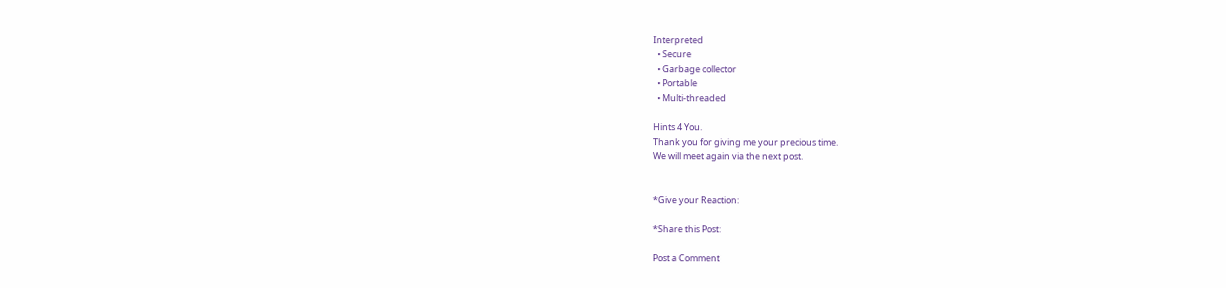Interpreted
  • Secure
  • Garbage collector
  • Portable
  • Multi-threaded

Hints 4 You.
Thank you for giving me your precious time.
We will meet again via the next post.


*Give your Reaction:

*Share this Post:

Post a Comment